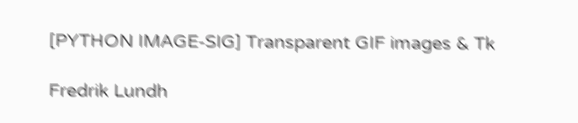[PYTHON IMAGE-SIG] Transparent GIF images & Tk

Fredrik Lundh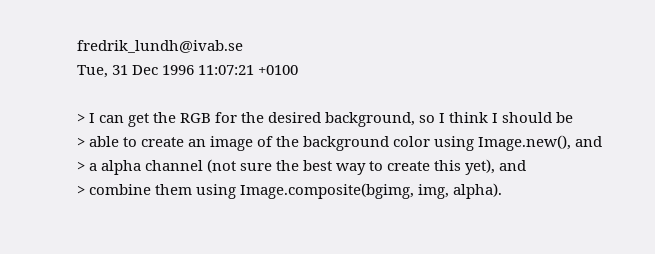fredrik_lundh@ivab.se
Tue, 31 Dec 1996 11:07:21 +0100

> I can get the RGB for the desired background, so I think I should be
> able to create an image of the background color using Image.new(), and
> a alpha channel (not sure the best way to create this yet), and
> combine them using Image.composite(bgimg, img, alpha).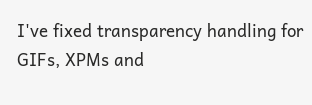I've fixed transparency handling for GIFs, XPMs and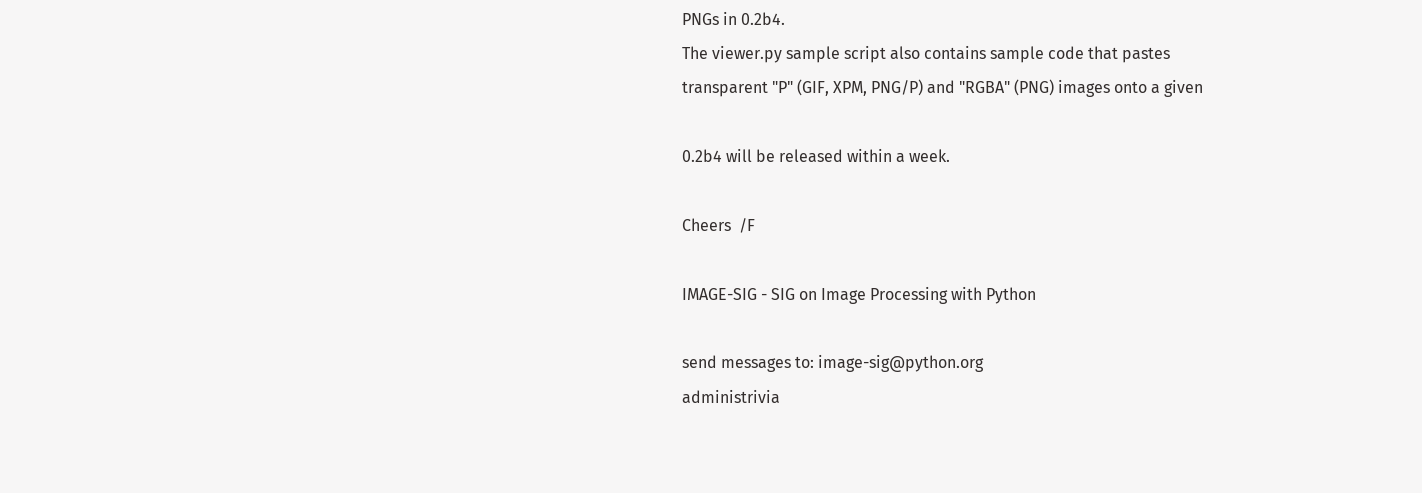PNGs in 0.2b4.
The viewer.py sample script also contains sample code that pastes
transparent "P" (GIF, XPM, PNG/P) and "RGBA" (PNG) images onto a given

0.2b4 will be released within a week.

Cheers  /F

IMAGE-SIG - SIG on Image Processing with Python

send messages to: image-sig@python.org
administrivia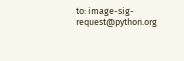to: image-sig-request@python.org